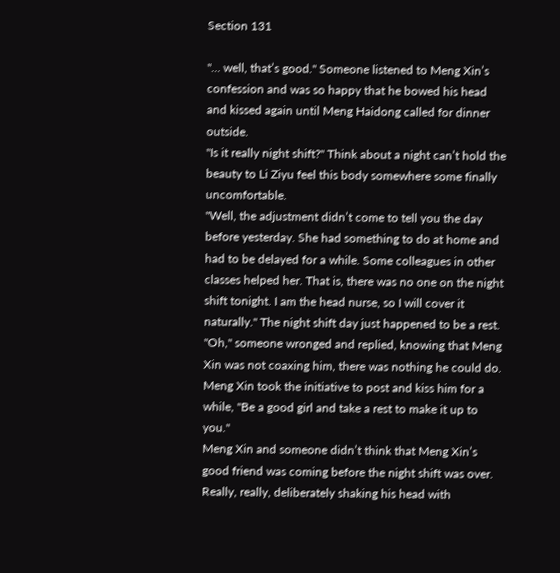Section 131

"… well, that’s good." Someone listened to Meng Xin’s confession and was so happy that he bowed his head and kissed again until Meng Haidong called for dinner outside.
"Is it really night shift?" Think about a night can’t hold the beauty to Li Ziyu feel this body somewhere some finally uncomfortable.
"Well, the adjustment didn’t come to tell you the day before yesterday. She had something to do at home and had to be delayed for a while. Some colleagues in other classes helped her. That is, there was no one on the night shift tonight. I am the head nurse, so I will cover it naturally." The night shift day just happened to be a rest.
"Oh," someone wronged and replied, knowing that Meng Xin was not coaxing him, there was nothing he could do.
Meng Xin took the initiative to post and kiss him for a while, "Be a good girl and take a rest to make it up to you."
Meng Xin and someone didn’t think that Meng Xin’s good friend was coming before the night shift was over. Really, really, deliberately shaking his head with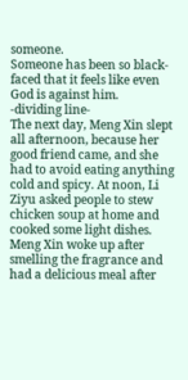someone.
Someone has been so black-faced that it feels like even God is against him.
-dividing line-
The next day, Meng Xin slept all afternoon, because her good friend came, and she had to avoid eating anything cold and spicy. At noon, Li Ziyu asked people to stew chicken soup at home and cooked some light dishes. Meng Xin woke up after smelling the fragrance and had a delicious meal after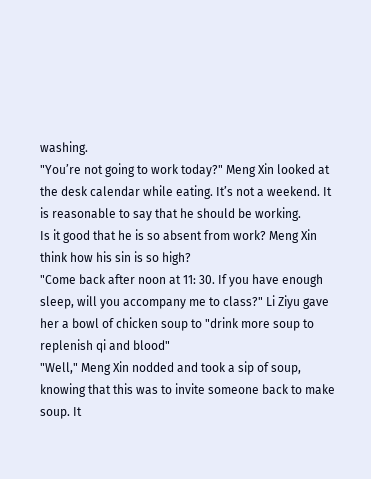washing.
"You’re not going to work today?" Meng Xin looked at the desk calendar while eating. It’s not a weekend. It is reasonable to say that he should be working.
Is it good that he is so absent from work? Meng Xin think how his sin is so high?
"Come back after noon at 11: 30. If you have enough sleep, will you accompany me to class?" Li Ziyu gave her a bowl of chicken soup to "drink more soup to replenish qi and blood"
"Well," Meng Xin nodded and took a sip of soup, knowing that this was to invite someone back to make soup. It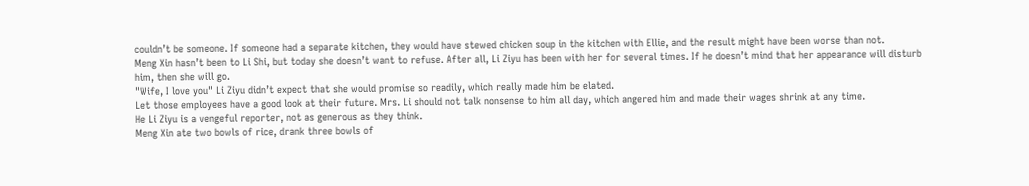couldn’t be someone. If someone had a separate kitchen, they would have stewed chicken soup in the kitchen with Ellie, and the result might have been worse than not.
Meng Xin hasn’t been to Li Shi, but today she doesn’t want to refuse. After all, Li Ziyu has been with her for several times. If he doesn’t mind that her appearance will disturb him, then she will go.
"Wife, I love you" Li Ziyu didn’t expect that she would promise so readily, which really made him be elated.
Let those employees have a good look at their future. Mrs. Li should not talk nonsense to him all day, which angered him and made their wages shrink at any time.
He Li Ziyu is a vengeful reporter, not as generous as they think.
Meng Xin ate two bowls of rice, drank three bowls of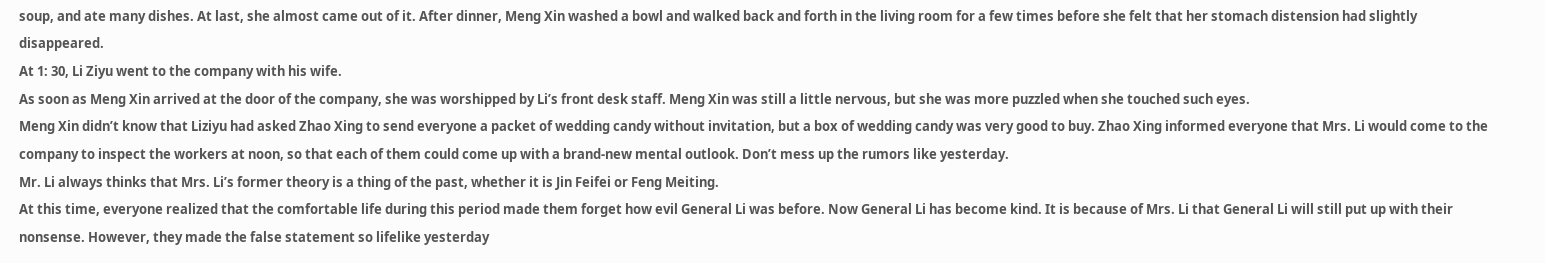soup, and ate many dishes. At last, she almost came out of it. After dinner, Meng Xin washed a bowl and walked back and forth in the living room for a few times before she felt that her stomach distension had slightly disappeared.
At 1: 30, Li Ziyu went to the company with his wife.
As soon as Meng Xin arrived at the door of the company, she was worshipped by Li’s front desk staff. Meng Xin was still a little nervous, but she was more puzzled when she touched such eyes.
Meng Xin didn’t know that Liziyu had asked Zhao Xing to send everyone a packet of wedding candy without invitation, but a box of wedding candy was very good to buy. Zhao Xing informed everyone that Mrs. Li would come to the company to inspect the workers at noon, so that each of them could come up with a brand-new mental outlook. Don’t mess up the rumors like yesterday.
Mr. Li always thinks that Mrs. Li’s former theory is a thing of the past, whether it is Jin Feifei or Feng Meiting.
At this time, everyone realized that the comfortable life during this period made them forget how evil General Li was before. Now General Li has become kind. It is because of Mrs. Li that General Li will still put up with their nonsense. However, they made the false statement so lifelike yesterday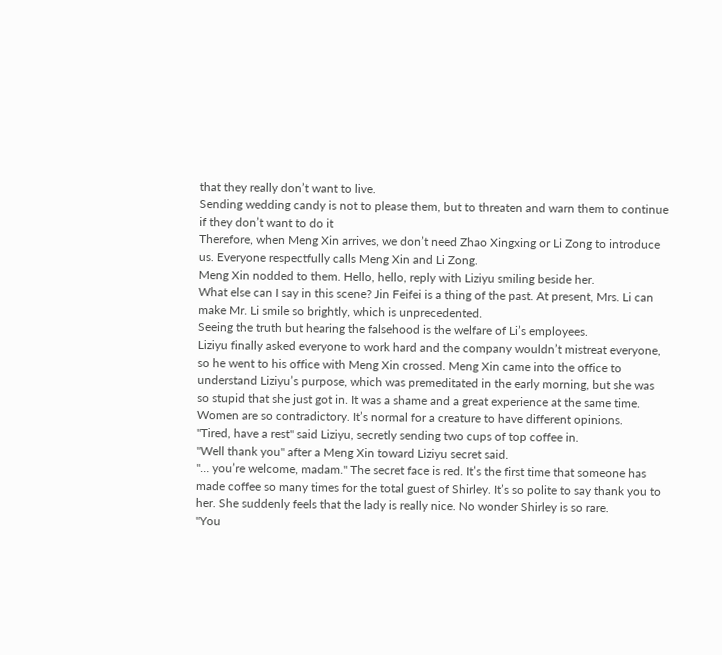that they really don’t want to live.
Sending wedding candy is not to please them, but to threaten and warn them to continue if they don’t want to do it
Therefore, when Meng Xin arrives, we don’t need Zhao Xingxing or Li Zong to introduce us. Everyone respectfully calls Meng Xin and Li Zong.
Meng Xin nodded to them. Hello, hello, reply with Liziyu smiling beside her.
What else can I say in this scene? Jin Feifei is a thing of the past. At present, Mrs. Li can make Mr. Li smile so brightly, which is unprecedented.
Seeing the truth but hearing the falsehood is the welfare of Li’s employees.
Liziyu finally asked everyone to work hard and the company wouldn’t mistreat everyone, so he went to his office with Meng Xin crossed. Meng Xin came into the office to understand Liziyu’s purpose, which was premeditated in the early morning, but she was so stupid that she just got in. It was a shame and a great experience at the same time.
Women are so contradictory. It’s normal for a creature to have different opinions.
"Tired, have a rest" said Liziyu, secretly sending two cups of top coffee in.
"Well thank you" after a Meng Xin toward Liziyu secret said.
"… you’re welcome, madam." The secret face is red. It’s the first time that someone has made coffee so many times for the total guest of Shirley. It’s so polite to say thank you to her. She suddenly feels that the lady is really nice. No wonder Shirley is so rare.
"You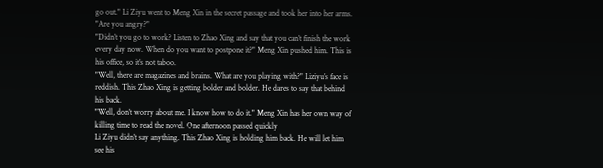go out." Li Ziyu went to Meng Xin in the secret passage and took her into her arms. "Are you angry?"
"Didn’t you go to work? Listen to Zhao Xing and say that you can’t finish the work every day now. When do you want to postpone it?" Meng Xin pushed him. This is his office, so it’s not taboo.
"Well, there are magazines and brains. What are you playing with?" Liziyu’s face is reddish. This Zhao Xing is getting bolder and bolder. He dares to say that behind his back.
"Well, don’t worry about me. I know how to do it." Meng Xin has her own way of killing time to read the novel. One afternoon passed quickly
Li Ziyu didn’t say anything. This Zhao Xing is holding him back. He will let him see his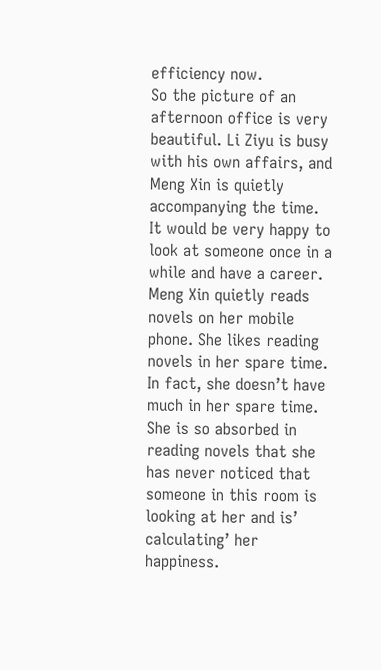efficiency now.
So the picture of an afternoon office is very beautiful. Li Ziyu is busy with his own affairs, and Meng Xin is quietly accompanying the time.
It would be very happy to look at someone once in a while and have a career.
Meng Xin quietly reads novels on her mobile phone. She likes reading novels in her spare time. In fact, she doesn’t have much in her spare time. She is so absorbed in reading novels that she has never noticed that someone in this room is looking at her and is’ calculating’ her happiness.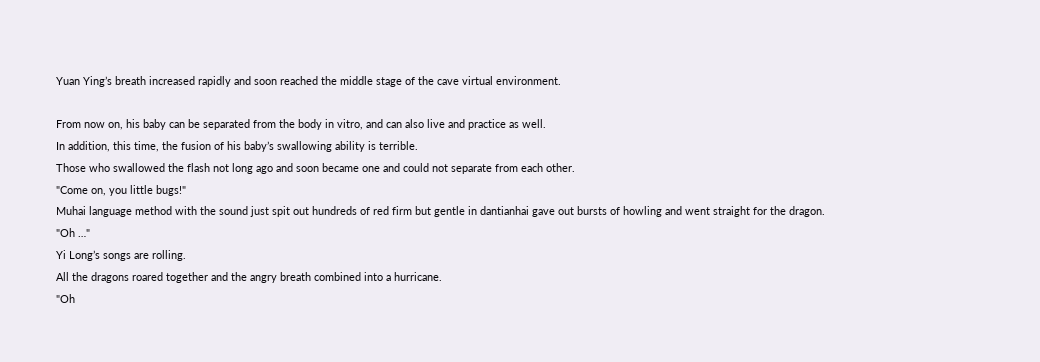Yuan Ying’s breath increased rapidly and soon reached the middle stage of the cave virtual environment.

From now on, his baby can be separated from the body in vitro, and can also live and practice as well.
In addition, this time, the fusion of his baby’s swallowing ability is terrible.
Those who swallowed the flash not long ago and soon became one and could not separate from each other.
"Come on, you little bugs!"
Muhai language method with the sound just spit out hundreds of red firm but gentle in dantianhai gave out bursts of howling and went straight for the dragon.
"Oh …"
Yi Long’s songs are rolling.
All the dragons roared together and the angry breath combined into a hurricane.
"Oh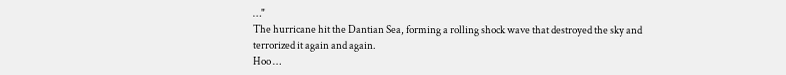…"
The hurricane hit the Dantian Sea, forming a rolling shock wave that destroyed the sky and terrorized it again and again.
Hoo …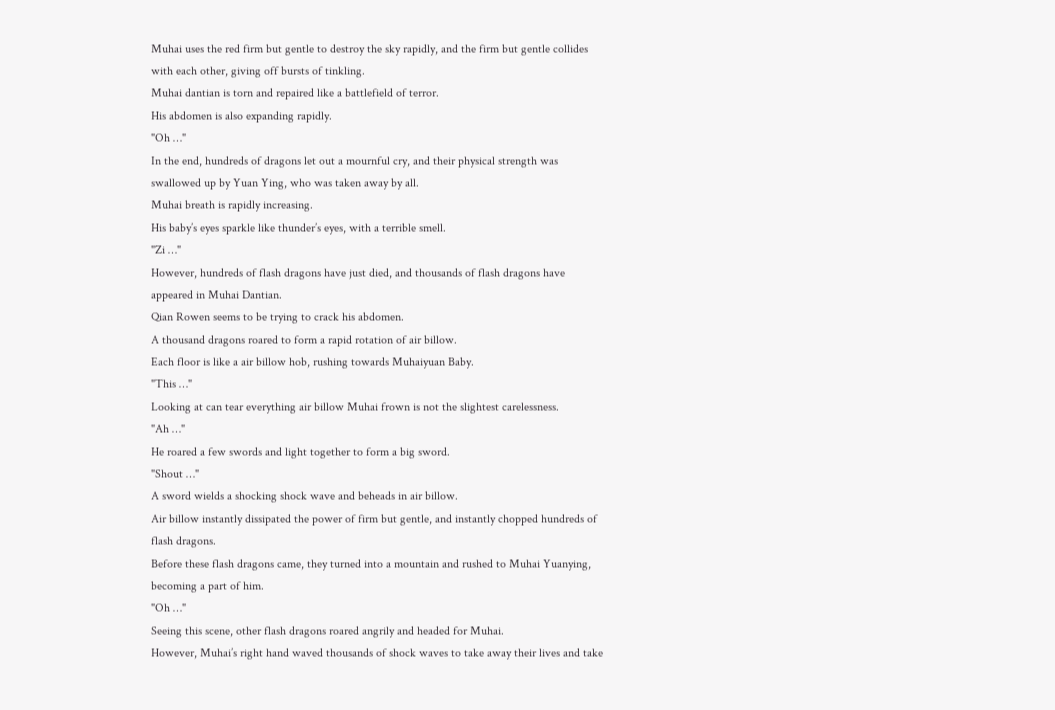Muhai uses the red firm but gentle to destroy the sky rapidly, and the firm but gentle collides with each other, giving off bursts of tinkling.
Muhai dantian is torn and repaired like a battlefield of terror.
His abdomen is also expanding rapidly.
"Oh …"
In the end, hundreds of dragons let out a mournful cry, and their physical strength was swallowed up by Yuan Ying, who was taken away by all.
Muhai breath is rapidly increasing.
His baby’s eyes sparkle like thunder’s eyes, with a terrible smell.
"Zi …"
However, hundreds of flash dragons have just died, and thousands of flash dragons have appeared in Muhai Dantian.
Qian Rowen seems to be trying to crack his abdomen.
A thousand dragons roared to form a rapid rotation of air billow.
Each floor is like a air billow hob, rushing towards Muhaiyuan Baby.
"This …"
Looking at can tear everything air billow Muhai frown is not the slightest carelessness.
"Ah …"
He roared a few swords and light together to form a big sword.
"Shout …"
A sword wields a shocking shock wave and beheads in air billow.
Air billow instantly dissipated the power of firm but gentle, and instantly chopped hundreds of flash dragons.
Before these flash dragons came, they turned into a mountain and rushed to Muhai Yuanying, becoming a part of him.
"Oh …"
Seeing this scene, other flash dragons roared angrily and headed for Muhai.
However, Muhai’s right hand waved thousands of shock waves to take away their lives and take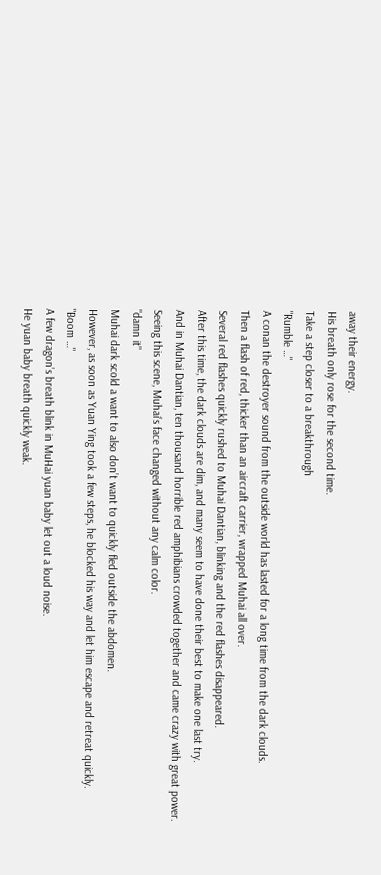away their energy.
His breath only rose for the second time.
Take a step closer to a breakthrough
"Rumble …"
A conan the destroyer sound from the outside world has lasted for a long time from the dark clouds.
Then a flash of red, thicker than an aircraft carrier, wrapped Muhai all over.
Several red flashes quickly rushed to Muhai Dantian, blinking and the red flashes disappeared.
After this time, the dark clouds are dim, and many seem to have done their best to make one last try.
And in Muhai Dantian, ten thousand horrible red amphibians crowded together and came crazy with great power.
Seeing this scene, Muhai’s face changed without any calm color.
"damn it"
Muhai dark scold a want to also don’t want to quickly fled outside the abdomen.
However, as soon as Yuan Ying took a few steps, he blocked his way and let him escape and retreat quickly.
"Boom …"
A few dragon’s breath blink in MuHai yuan baby let out a loud noise.
He yuan baby breath quickly weak.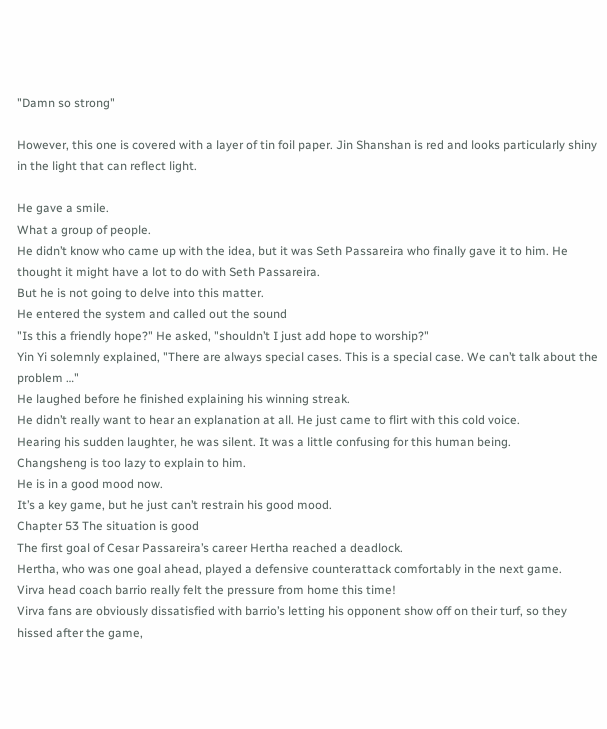"Damn so strong"

However, this one is covered with a layer of tin foil paper. Jin Shanshan is red and looks particularly shiny in the light that can reflect light.

He gave a smile.
What a group of people.
He didn’t know who came up with the idea, but it was Seth Passareira who finally gave it to him. He thought it might have a lot to do with Seth Passareira.
But he is not going to delve into this matter.
He entered the system and called out the sound
"Is this a friendly hope?" He asked, "shouldn’t I just add hope to worship?"
Yin Yi solemnly explained, "There are always special cases. This is a special case. We can’t talk about the problem …"
He laughed before he finished explaining his winning streak.
He didn’t really want to hear an explanation at all. He just came to flirt with this cold voice.
Hearing his sudden laughter, he was silent. It was a little confusing for this human being.
Changsheng is too lazy to explain to him.
He is in a good mood now.
It’s a key game, but he just can’t restrain his good mood.
Chapter 53 The situation is good
The first goal of Cesar Passareira’s career Hertha reached a deadlock.
Hertha, who was one goal ahead, played a defensive counterattack comfortably in the next game.
Virva head coach barrio really felt the pressure from home this time!
Virva fans are obviously dissatisfied with barrio’s letting his opponent show off on their turf, so they hissed after the game,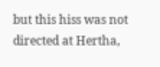but this hiss was not directed at Hertha,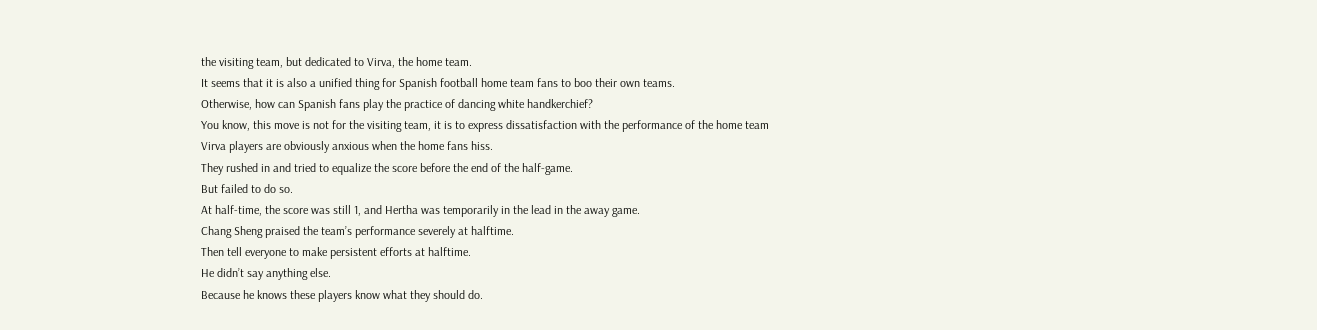the visiting team, but dedicated to Virva, the home team.
It seems that it is also a unified thing for Spanish football home team fans to boo their own teams.
Otherwise, how can Spanish fans play the practice of dancing white handkerchief?
You know, this move is not for the visiting team, it is to express dissatisfaction with the performance of the home team
Virva players are obviously anxious when the home fans hiss.
They rushed in and tried to equalize the score before the end of the half-game.
But failed to do so.
At half-time, the score was still 1, and Hertha was temporarily in the lead in the away game.
Chang Sheng praised the team’s performance severely at halftime.
Then tell everyone to make persistent efforts at halftime.
He didn’t say anything else.
Because he knows these players know what they should do.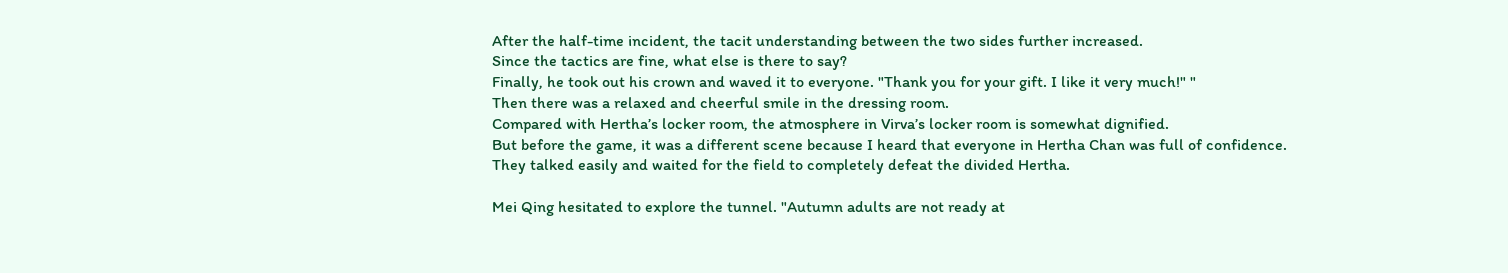After the half-time incident, the tacit understanding between the two sides further increased.
Since the tactics are fine, what else is there to say?
Finally, he took out his crown and waved it to everyone. "Thank you for your gift. I like it very much!" "
Then there was a relaxed and cheerful smile in the dressing room.
Compared with Hertha’s locker room, the atmosphere in Virva’s locker room is somewhat dignified.
But before the game, it was a different scene because I heard that everyone in Hertha Chan was full of confidence.
They talked easily and waited for the field to completely defeat the divided Hertha.

Mei Qing hesitated to explore the tunnel. "Autumn adults are not ready at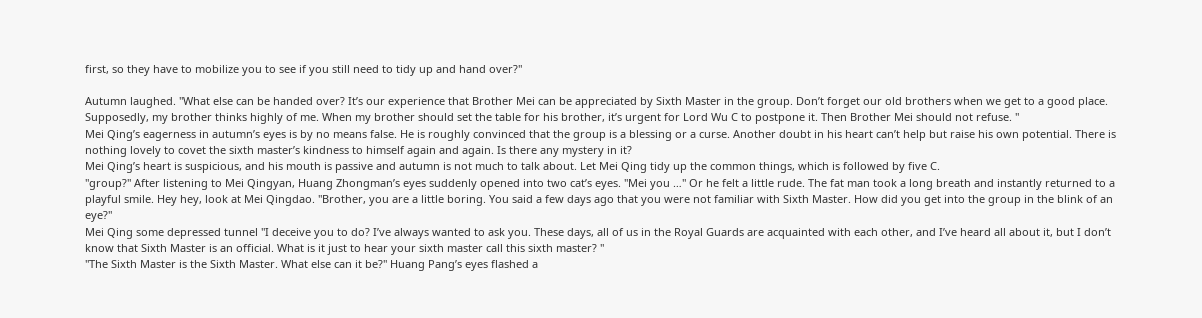first, so they have to mobilize you to see if you still need to tidy up and hand over?"

Autumn laughed. "What else can be handed over? It’s our experience that Brother Mei can be appreciated by Sixth Master in the group. Don’t forget our old brothers when we get to a good place. Supposedly, my brother thinks highly of me. When my brother should set the table for his brother, it’s urgent for Lord Wu C to postpone it. Then Brother Mei should not refuse. "
Mei Qing’s eagerness in autumn’s eyes is by no means false. He is roughly convinced that the group is a blessing or a curse. Another doubt in his heart can’t help but raise his own potential. There is nothing lovely to covet the sixth master’s kindness to himself again and again. Is there any mystery in it?
Mei Qing’s heart is suspicious, and his mouth is passive and autumn is not much to talk about. Let Mei Qing tidy up the common things, which is followed by five C.
"group?" After listening to Mei Qingyan, Huang Zhongman’s eyes suddenly opened into two cat’s eyes. "Mei you …" Or he felt a little rude. The fat man took a long breath and instantly returned to a playful smile. Hey hey, look at Mei Qingdao. "Brother, you are a little boring. You said a few days ago that you were not familiar with Sixth Master. How did you get into the group in the blink of an eye?"
Mei Qing some depressed tunnel "I deceive you to do? I’ve always wanted to ask you. These days, all of us in the Royal Guards are acquainted with each other, and I’ve heard all about it, but I don’t know that Sixth Master is an official. What is it just to hear your sixth master call this sixth master? "
"The Sixth Master is the Sixth Master. What else can it be?" Huang Pang’s eyes flashed a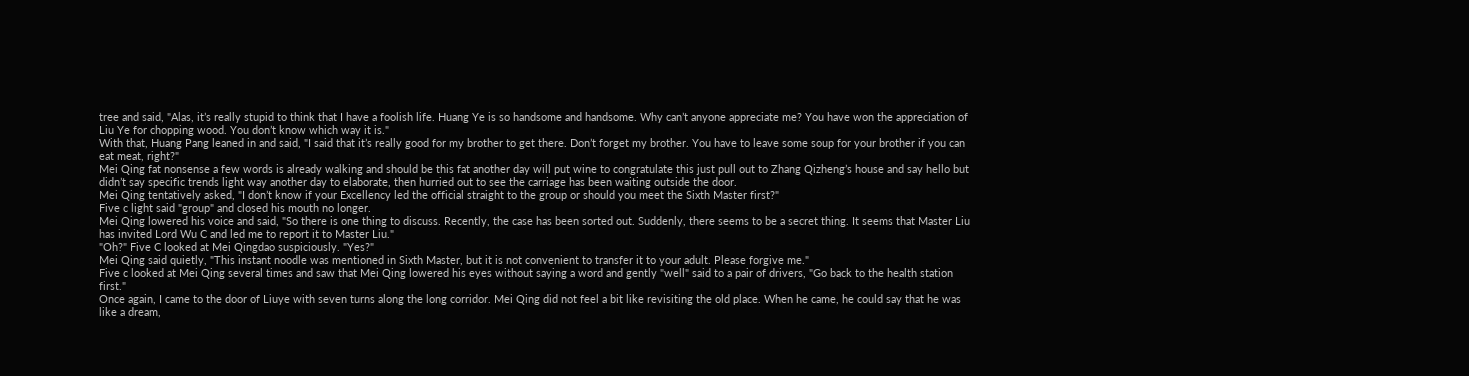tree and said, "Alas, it’s really stupid to think that I have a foolish life. Huang Ye is so handsome and handsome. Why can’t anyone appreciate me? You have won the appreciation of Liu Ye for chopping wood. You don’t know which way it is."
With that, Huang Pang leaned in and said, "I said that it’s really good for my brother to get there. Don’t forget my brother. You have to leave some soup for your brother if you can eat meat, right?"
Mei Qing fat nonsense a few words is already walking and should be this fat another day will put wine to congratulate this just pull out to Zhang Qizheng’s house and say hello but didn’t say specific trends light way another day to elaborate, then hurried out to see the carriage has been waiting outside the door.
Mei Qing tentatively asked, "I don’t know if your Excellency led the official straight to the group or should you meet the Sixth Master first?"
Five c light said "group" and closed his mouth no longer.
Mei Qing lowered his voice and said, "So there is one thing to discuss. Recently, the case has been sorted out. Suddenly, there seems to be a secret thing. It seems that Master Liu has invited Lord Wu C and led me to report it to Master Liu."
"Oh?" Five C looked at Mei Qingdao suspiciously. "Yes?"
Mei Qing said quietly, "This instant noodle was mentioned in Sixth Master, but it is not convenient to transfer it to your adult. Please forgive me."
Five c looked at Mei Qing several times and saw that Mei Qing lowered his eyes without saying a word and gently "well" said to a pair of drivers, "Go back to the health station first."
Once again, I came to the door of Liuye with seven turns along the long corridor. Mei Qing did not feel a bit like revisiting the old place. When he came, he could say that he was like a dream,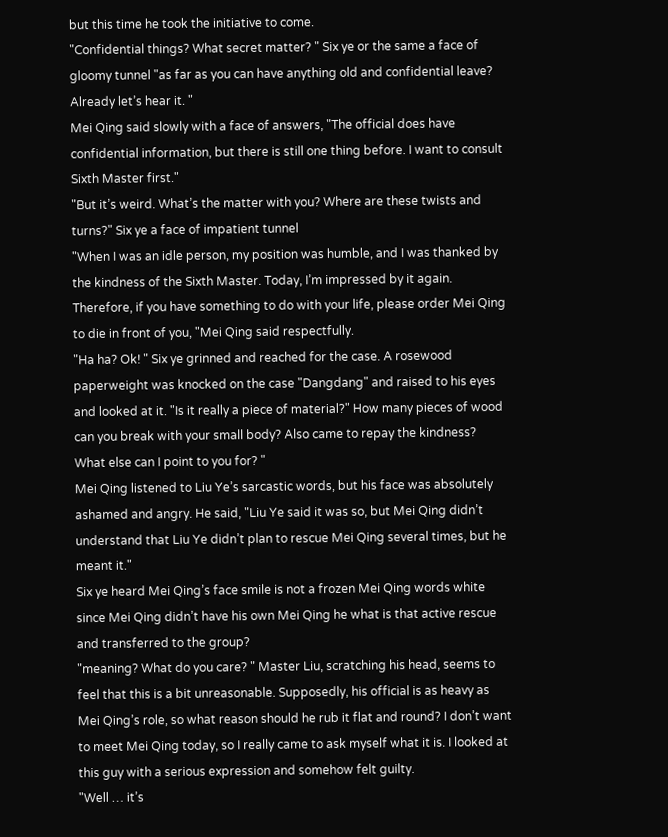but this time he took the initiative to come.
"Confidential things? What secret matter? " Six ye or the same a face of gloomy tunnel "as far as you can have anything old and confidential leave? Already let’s hear it. "
Mei Qing said slowly with a face of answers, "The official does have confidential information, but there is still one thing before. I want to consult Sixth Master first."
"But it’s weird. What’s the matter with you? Where are these twists and turns?" Six ye a face of impatient tunnel
"When I was an idle person, my position was humble, and I was thanked by the kindness of the Sixth Master. Today, I’m impressed by it again. Therefore, if you have something to do with your life, please order Mei Qing to die in front of you, "Mei Qing said respectfully.
"Ha ha? Ok! " Six ye grinned and reached for the case. A rosewood paperweight was knocked on the case "Dangdang" and raised to his eyes and looked at it. "Is it really a piece of material?" How many pieces of wood can you break with your small body? Also came to repay the kindness? What else can I point to you for? "
Mei Qing listened to Liu Ye’s sarcastic words, but his face was absolutely ashamed and angry. He said, "Liu Ye said it was so, but Mei Qing didn’t understand that Liu Ye didn’t plan to rescue Mei Qing several times, but he meant it."
Six ye heard Mei Qing’s face smile is not a frozen Mei Qing words white since Mei Qing didn’t have his own Mei Qing he what is that active rescue and transferred to the group?
"meaning? What do you care? " Master Liu, scratching his head, seems to feel that this is a bit unreasonable. Supposedly, his official is as heavy as Mei Qing’s role, so what reason should he rub it flat and round? I don’t want to meet Mei Qing today, so I really came to ask myself what it is. I looked at this guy with a serious expression and somehow felt guilty.
"Well … it’s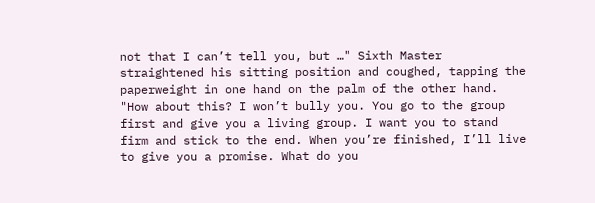not that I can’t tell you, but …" Sixth Master straightened his sitting position and coughed, tapping the paperweight in one hand on the palm of the other hand. "How about this? I won’t bully you. You go to the group first and give you a living group. I want you to stand firm and stick to the end. When you’re finished, I’ll live to give you a promise. What do you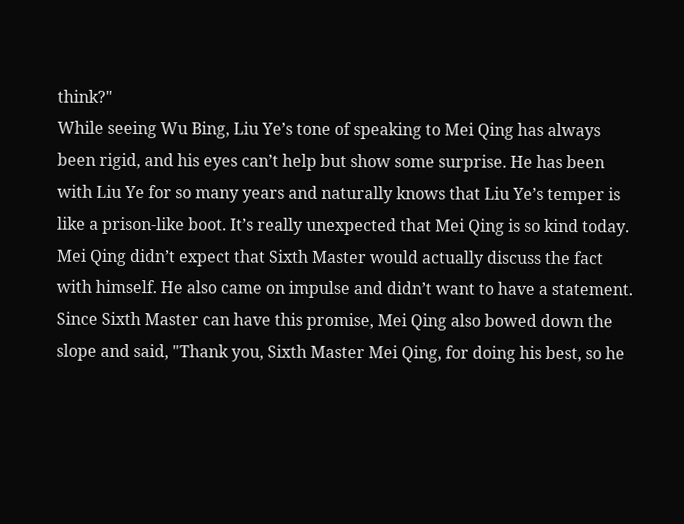think?"
While seeing Wu Bing, Liu Ye’s tone of speaking to Mei Qing has always been rigid, and his eyes can’t help but show some surprise. He has been with Liu Ye for so many years and naturally knows that Liu Ye’s temper is like a prison-like boot. It’s really unexpected that Mei Qing is so kind today.
Mei Qing didn’t expect that Sixth Master would actually discuss the fact with himself. He also came on impulse and didn’t want to have a statement. Since Sixth Master can have this promise, Mei Qing also bowed down the slope and said, "Thank you, Sixth Master Mei Qing, for doing his best, so he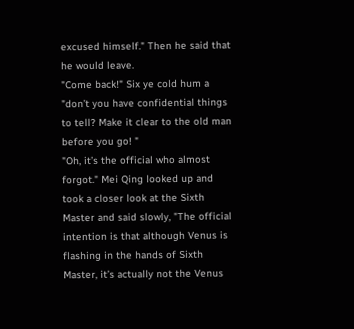excused himself." Then he said that he would leave.
"Come back!" Six ye cold hum a "don’t you have confidential things to tell? Make it clear to the old man before you go! "
"Oh, it’s the official who almost forgot." Mei Qing looked up and took a closer look at the Sixth Master and said slowly, "The official intention is that although Venus is flashing in the hands of Sixth Master, it’s actually not the Venus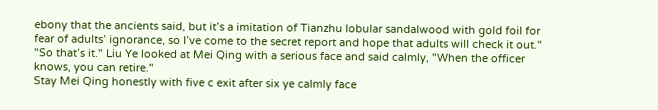ebony that the ancients said, but it’s a imitation of Tianzhu lobular sandalwood with gold foil for fear of adults’ ignorance, so I’ve come to the secret report and hope that adults will check it out."
"So that’s it." Liu Ye looked at Mei Qing with a serious face and said calmly, "When the officer knows, you can retire."
Stay Mei Qing honestly with five c exit after six ye calmly face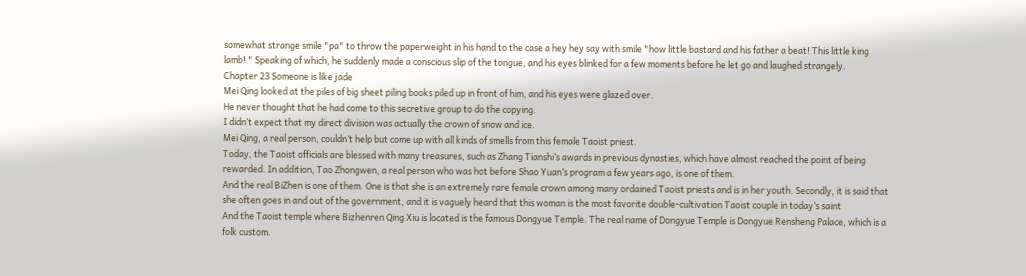somewhat strange smile "pa" to throw the paperweight in his hand to the case a hey hey say with smile "how little bastard and his father a beat! This little king lamb! " Speaking of which, he suddenly made a conscious slip of the tongue, and his eyes blinked for a few moments before he let go and laughed strangely.
Chapter 23 Someone is like jade
Mei Qing looked at the piles of big sheet piling books piled up in front of him, and his eyes were glazed over.
He never thought that he had come to this secretive group to do the copying.
I didn’t expect that my direct division was actually the crown of snow and ice.
Mei Qing, a real person, couldn’t help but come up with all kinds of smells from this female Taoist priest.
Today, the Taoist officials are blessed with many treasures, such as Zhang Tianshi’s awards in previous dynasties, which have almost reached the point of being rewarded. In addition, Tao Zhongwen, a real person who was hot before Shao Yuan’s program a few years ago, is one of them.
And the real BiZhen is one of them. One is that she is an extremely rare female crown among many ordained Taoist priests and is in her youth. Secondly, it is said that she often goes in and out of the government, and it is vaguely heard that this woman is the most favorite double-cultivation Taoist couple in today’s saint
And the Taoist temple where Bizhenren Qing Xiu is located is the famous Dongyue Temple. The real name of Dongyue Temple is Dongyue Rensheng Palace, which is a folk custom.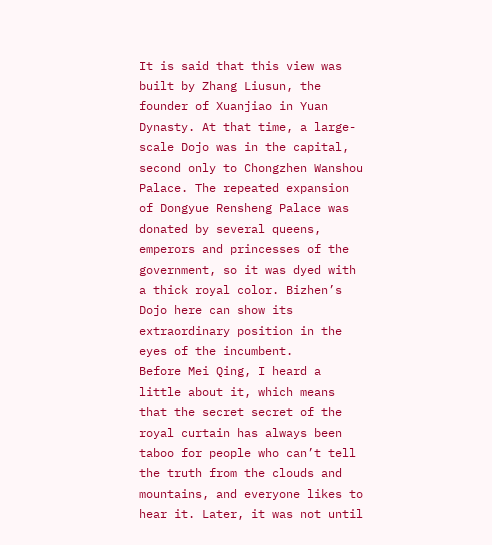It is said that this view was built by Zhang Liusun, the founder of Xuanjiao in Yuan Dynasty. At that time, a large-scale Dojo was in the capital, second only to Chongzhen Wanshou Palace. The repeated expansion of Dongyue Rensheng Palace was donated by several queens, emperors and princesses of the government, so it was dyed with a thick royal color. Bizhen’s Dojo here can show its extraordinary position in the eyes of the incumbent.
Before Mei Qing, I heard a little about it, which means that the secret secret of the royal curtain has always been taboo for people who can’t tell the truth from the clouds and mountains, and everyone likes to hear it. Later, it was not until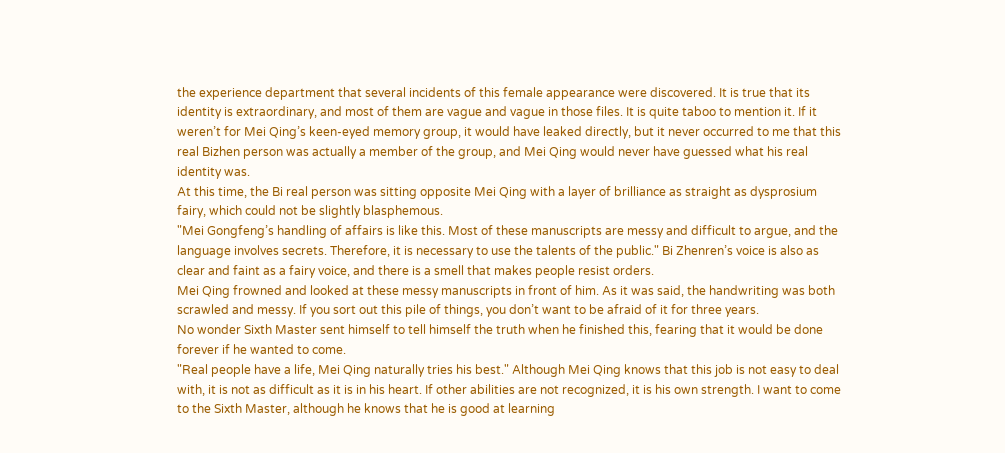the experience department that several incidents of this female appearance were discovered. It is true that its identity is extraordinary, and most of them are vague and vague in those files. It is quite taboo to mention it. If it weren’t for Mei Qing’s keen-eyed memory group, it would have leaked directly, but it never occurred to me that this real Bizhen person was actually a member of the group, and Mei Qing would never have guessed what his real identity was.
At this time, the Bi real person was sitting opposite Mei Qing with a layer of brilliance as straight as dysprosium fairy, which could not be slightly blasphemous.
"Mei Gongfeng’s handling of affairs is like this. Most of these manuscripts are messy and difficult to argue, and the language involves secrets. Therefore, it is necessary to use the talents of the public." Bi Zhenren’s voice is also as clear and faint as a fairy voice, and there is a smell that makes people resist orders.
Mei Qing frowned and looked at these messy manuscripts in front of him. As it was said, the handwriting was both scrawled and messy. If you sort out this pile of things, you don’t want to be afraid of it for three years.
No wonder Sixth Master sent himself to tell himself the truth when he finished this, fearing that it would be done forever if he wanted to come.
"Real people have a life, Mei Qing naturally tries his best." Although Mei Qing knows that this job is not easy to deal with, it is not as difficult as it is in his heart. If other abilities are not recognized, it is his own strength. I want to come to the Sixth Master, although he knows that he is good at learning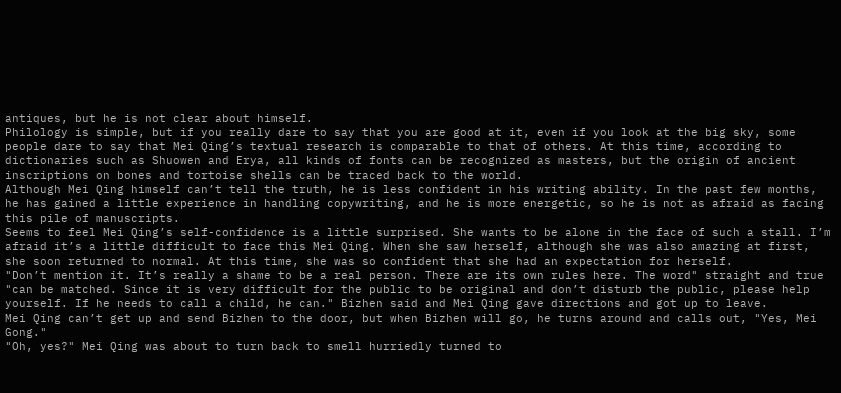antiques, but he is not clear about himself.
Philology is simple, but if you really dare to say that you are good at it, even if you look at the big sky, some people dare to say that Mei Qing’s textual research is comparable to that of others. At this time, according to dictionaries such as Shuowen and Erya, all kinds of fonts can be recognized as masters, but the origin of ancient inscriptions on bones and tortoise shells can be traced back to the world.
Although Mei Qing himself can’t tell the truth, he is less confident in his writing ability. In the past few months, he has gained a little experience in handling copywriting, and he is more energetic, so he is not as afraid as facing this pile of manuscripts.
Seems to feel Mei Qing’s self-confidence is a little surprised. She wants to be alone in the face of such a stall. I’m afraid it’s a little difficult to face this Mei Qing. When she saw herself, although she was also amazing at first, she soon returned to normal. At this time, she was so confident that she had an expectation for herself.
"Don’t mention it. It’s really a shame to be a real person. There are its own rules here. The word" straight and true "can be matched. Since it is very difficult for the public to be original and don’t disturb the public, please help yourself. If he needs to call a child, he can." Bizhen said and Mei Qing gave directions and got up to leave.
Mei Qing can’t get up and send Bizhen to the door, but when Bizhen will go, he turns around and calls out, "Yes, Mei Gong."
"Oh, yes?" Mei Qing was about to turn back to smell hurriedly turned to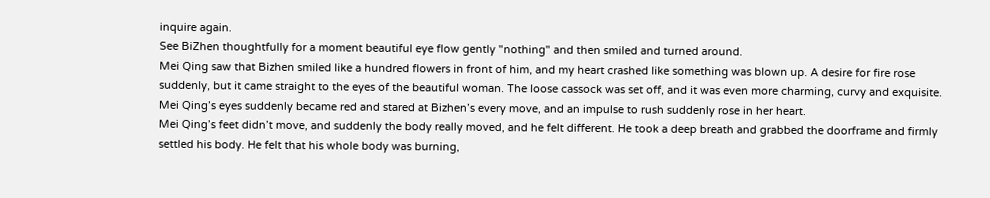inquire again.
See BiZhen thoughtfully for a moment beautiful eye flow gently "nothing" and then smiled and turned around.
Mei Qing saw that Bizhen smiled like a hundred flowers in front of him, and my heart crashed like something was blown up. A desire for fire rose suddenly, but it came straight to the eyes of the beautiful woman. The loose cassock was set off, and it was even more charming, curvy and exquisite. Mei Qing’s eyes suddenly became red and stared at Bizhen’s every move, and an impulse to rush suddenly rose in her heart.
Mei Qing’s feet didn’t move, and suddenly the body really moved, and he felt different. He took a deep breath and grabbed the doorframe and firmly settled his body. He felt that his whole body was burning,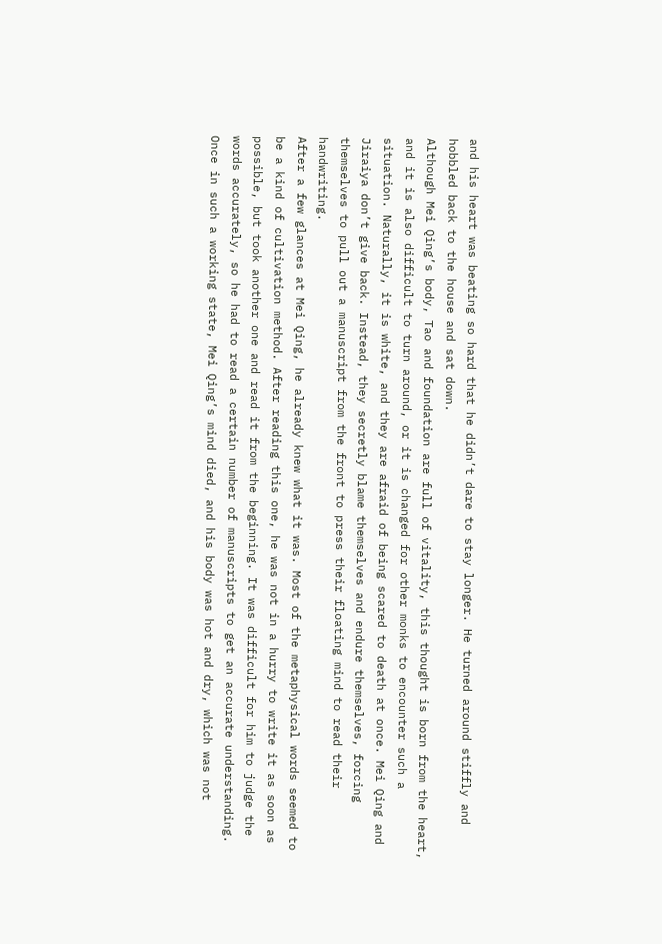and his heart was beating so hard that he didn’t dare to stay longer. He turned around stiffly and hobbled back to the house and sat down.
Although Mei Qing’s body, Tao and foundation are full of vitality, this thought is born from the heart, and it is also difficult to turn around, or it is changed for other monks to encounter such a situation. Naturally, it is white, and they are afraid of being scared to death at once. Mei Qing and Jiraiya don’t give back. Instead, they secretly blame themselves and endure themselves, forcing themselves to pull out a manuscript from the front to press their floating mind to read their handwriting.
After a few glances at Mei Qing, he already knew what it was. Most of the metaphysical words seemed to be a kind of cultivation method. After reading this one, he was not in a hurry to write it as soon as possible, but took another one and read it from the beginning. It was difficult for him to judge the words accurately, so he had to read a certain number of manuscripts to get an accurate understanding.
Once in such a working state, Mei Qing’s mind died, and his body was hot and dry, which was not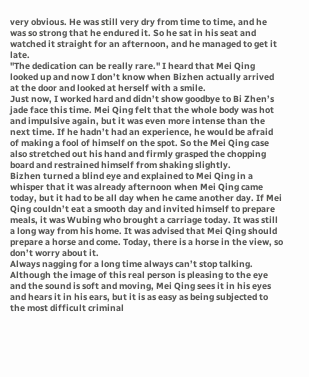very obvious. He was still very dry from time to time, and he was so strong that he endured it. So he sat in his seat and watched it straight for an afternoon, and he managed to get it late.
"The dedication can be really rare." I heard that Mei Qing looked up and now I don’t know when Bizhen actually arrived at the door and looked at herself with a smile.
Just now, I worked hard and didn’t show goodbye to Bi Zhen’s jade face this time. Mei Qing felt that the whole body was hot and impulsive again, but it was even more intense than the next time. If he hadn’t had an experience, he would be afraid of making a fool of himself on the spot. So the Mei Qing case also stretched out his hand and firmly grasped the chopping board and restrained himself from shaking slightly.
Bizhen turned a blind eye and explained to Mei Qing in a whisper that it was already afternoon when Mei Qing came today, but it had to be all day when he came another day. If Mei Qing couldn’t eat a smooth day and invited himself to prepare meals, it was Wubing who brought a carriage today. It was still a long way from his home. It was advised that Mei Qing should prepare a horse and come. Today, there is a horse in the view, so don’t worry about it.
Always nagging for a long time always can’t stop talking. Although the image of this real person is pleasing to the eye and the sound is soft and moving, Mei Qing sees it in his eyes and hears it in his ears, but it is as easy as being subjected to the most difficult criminal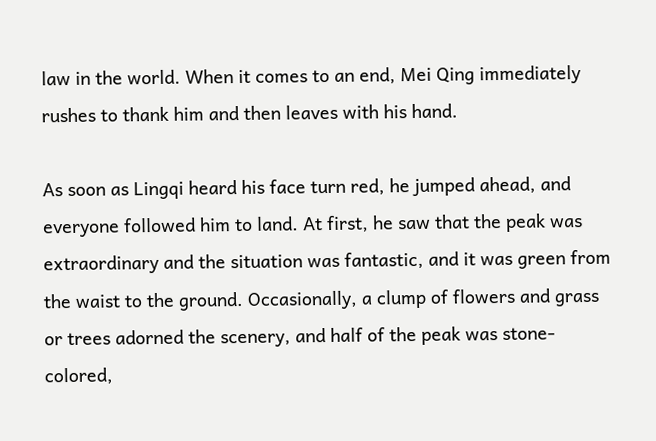law in the world. When it comes to an end, Mei Qing immediately rushes to thank him and then leaves with his hand.

As soon as Lingqi heard his face turn red, he jumped ahead, and everyone followed him to land. At first, he saw that the peak was extraordinary and the situation was fantastic, and it was green from the waist to the ground. Occasionally, a clump of flowers and grass or trees adorned the scenery, and half of the peak was stone-colored,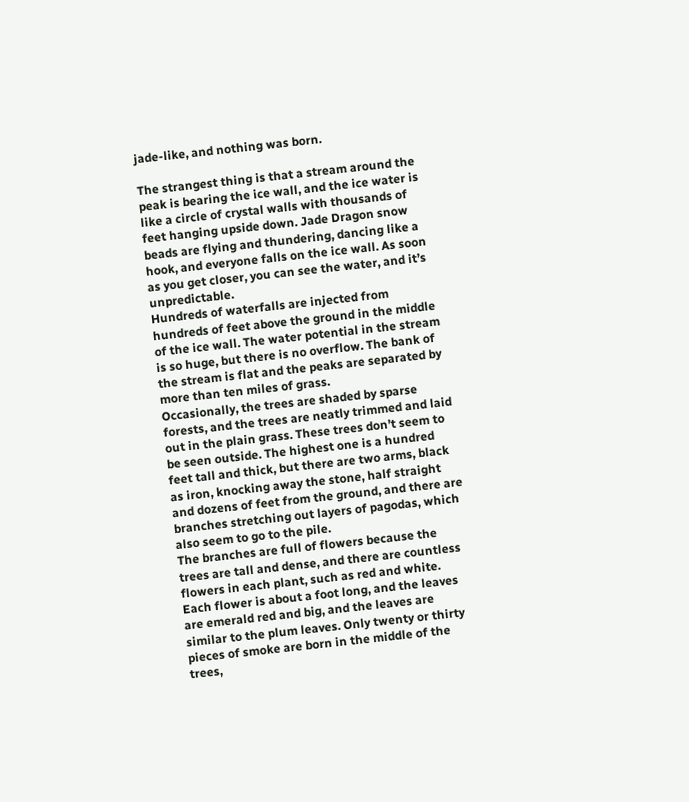jade-like, and nothing was born.

The strangest thing is that a stream around the peak is bearing the ice wall, and the ice water is like a circle of crystal walls with thousands of feet hanging upside down. Jade Dragon snow beads are flying and thundering, dancing like a hook, and everyone falls on the ice wall. As soon as you get closer, you can see the water, and it’s unpredictable.
Hundreds of waterfalls are injected from hundreds of feet above the ground in the middle of the ice wall. The water potential in the stream is so huge, but there is no overflow. The bank of the stream is flat and the peaks are separated by more than ten miles of grass.
Occasionally, the trees are shaded by sparse forests, and the trees are neatly trimmed and laid out in the plain grass. These trees don’t seem to be seen outside. The highest one is a hundred feet tall and thick, but there are two arms, black as iron, knocking away the stone, half straight and dozens of feet from the ground, and there are branches stretching out layers of pagodas, which also seem to go to the pile.
The branches are full of flowers because the trees are tall and dense, and there are countless flowers in each plant, such as red and white. Each flower is about a foot long, and the leaves are emerald red and big, and the leaves are similar to the plum leaves. Only twenty or thirty pieces of smoke are born in the middle of the trees,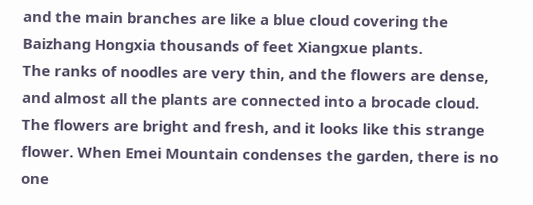and the main branches are like a blue cloud covering the Baizhang Hongxia thousands of feet Xiangxue plants.
The ranks of noodles are very thin, and the flowers are dense, and almost all the plants are connected into a brocade cloud. The flowers are bright and fresh, and it looks like this strange flower. When Emei Mountain condenses the garden, there is no one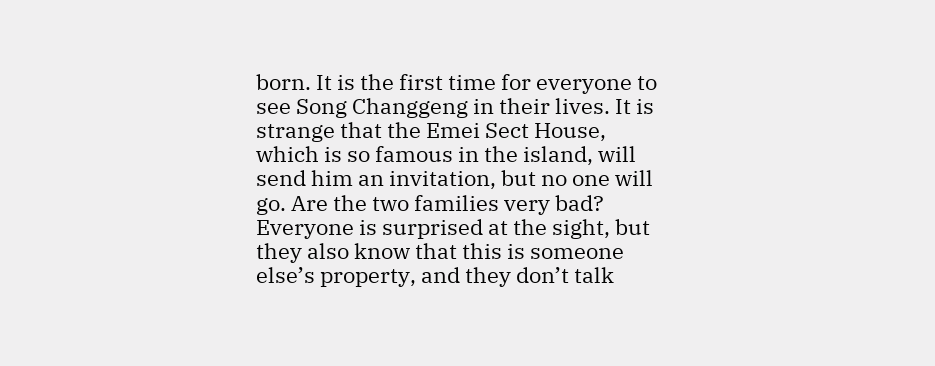born. It is the first time for everyone to see Song Changgeng in their lives. It is strange that the Emei Sect House, which is so famous in the island, will send him an invitation, but no one will go. Are the two families very bad?
Everyone is surprised at the sight, but they also know that this is someone else’s property, and they don’t talk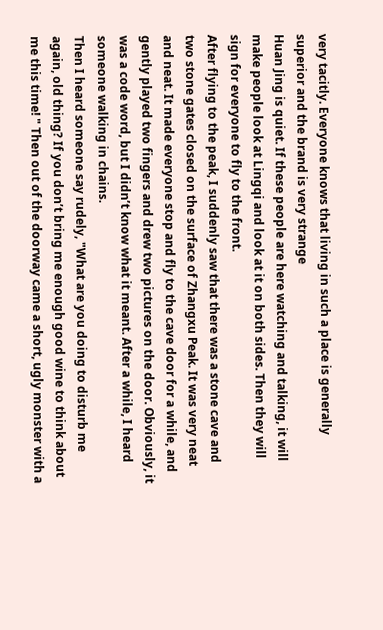very tacitly. Everyone knows that living in such a place is generally superior and the brand is very strange
Huan Jing is quiet. If these people are here watching and talking, it will make people look at Lingqi and look at it on both sides. Then they will sign for everyone to fly to the front.
After flying to the peak, I suddenly saw that there was a stone cave and two stone gates closed on the surface of Zhangxu Peak. It was very neat and neat. It made everyone stop and fly to the cave door for a while, and gently played two fingers and drew two pictures on the door. Obviously, it was a code word, but I didn’t know what it meant. After a while, I heard someone walking in chains.
Then I heard someone say rudely, "What are you doing to disturb me again, old thing? If you don’t bring me enough good wine to think about me this time! " Then out of the doorway came a short, ugly monster with a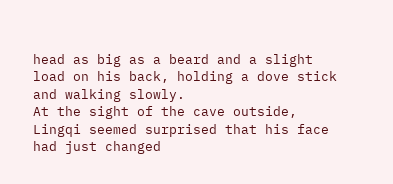head as big as a beard and a slight load on his back, holding a dove stick and walking slowly.
At the sight of the cave outside, Lingqi seemed surprised that his face had just changed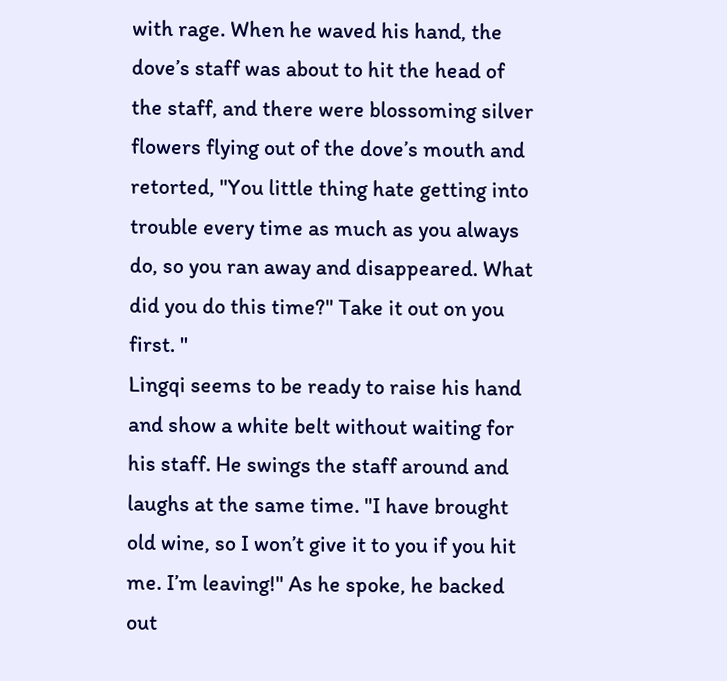with rage. When he waved his hand, the dove’s staff was about to hit the head of the staff, and there were blossoming silver flowers flying out of the dove’s mouth and retorted, "You little thing hate getting into trouble every time as much as you always do, so you ran away and disappeared. What did you do this time?" Take it out on you first. "
Lingqi seems to be ready to raise his hand and show a white belt without waiting for his staff. He swings the staff around and laughs at the same time. "I have brought old wine, so I won’t give it to you if you hit me. I’m leaving!" As he spoke, he backed out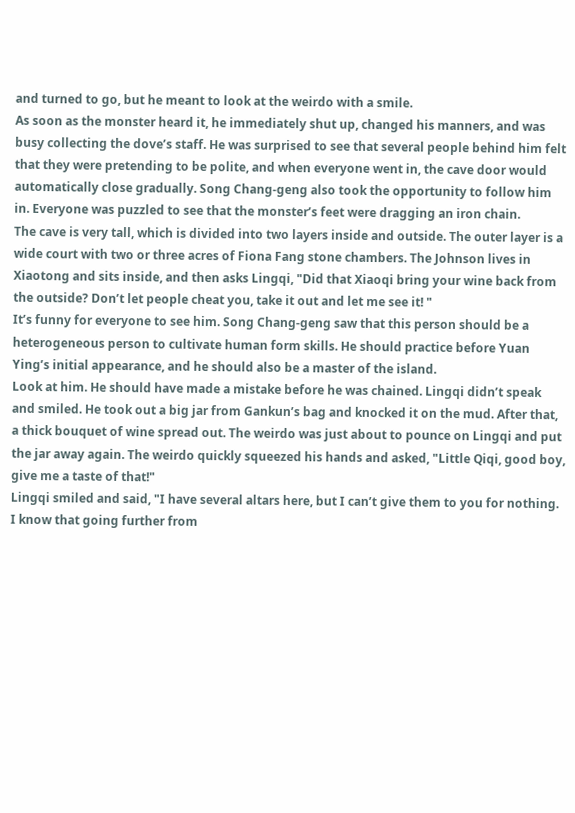and turned to go, but he meant to look at the weirdo with a smile.
As soon as the monster heard it, he immediately shut up, changed his manners, and was busy collecting the dove’s staff. He was surprised to see that several people behind him felt that they were pretending to be polite, and when everyone went in, the cave door would automatically close gradually. Song Chang-geng also took the opportunity to follow him in. Everyone was puzzled to see that the monster’s feet were dragging an iron chain.
The cave is very tall, which is divided into two layers inside and outside. The outer layer is a wide court with two or three acres of Fiona Fang stone chambers. The Johnson lives in Xiaotong and sits inside, and then asks Lingqi, "Did that Xiaoqi bring your wine back from the outside? Don’t let people cheat you, take it out and let me see it! "
It’s funny for everyone to see him. Song Chang-geng saw that this person should be a heterogeneous person to cultivate human form skills. He should practice before Yuan Ying’s initial appearance, and he should also be a master of the island.
Look at him. He should have made a mistake before he was chained. Lingqi didn’t speak and smiled. He took out a big jar from Gankun’s bag and knocked it on the mud. After that, a thick bouquet of wine spread out. The weirdo was just about to pounce on Lingqi and put the jar away again. The weirdo quickly squeezed his hands and asked, "Little Qiqi, good boy, give me a taste of that!"
Lingqi smiled and said, "I have several altars here, but I can’t give them to you for nothing. I know that going further from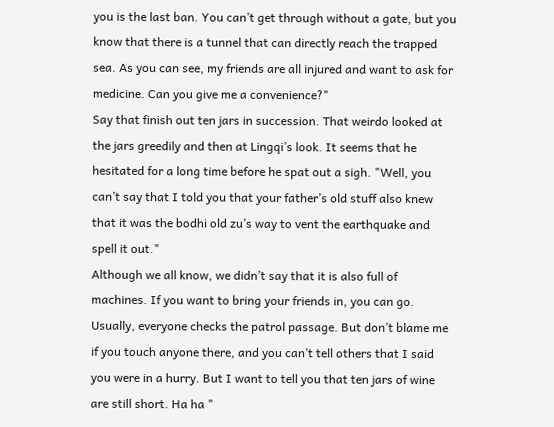you is the last ban. You can’t get through without a gate, but you know that there is a tunnel that can directly reach the trapped sea. As you can see, my friends are all injured and want to ask for medicine. Can you give me a convenience?"
Say that finish out ten jars in succession. That weirdo looked at the jars greedily and then at Lingqi’s look. It seems that he hesitated for a long time before he spat out a sigh. "Well, you can’t say that I told you that your father’s old stuff also knew that it was the bodhi old zu’s way to vent the earthquake and spell it out."
Although we all know, we didn’t say that it is also full of machines. If you want to bring your friends in, you can go. Usually, everyone checks the patrol passage. But don’t blame me if you touch anyone there, and you can’t tell others that I said you were in a hurry. But I want to tell you that ten jars of wine are still short. Ha ha "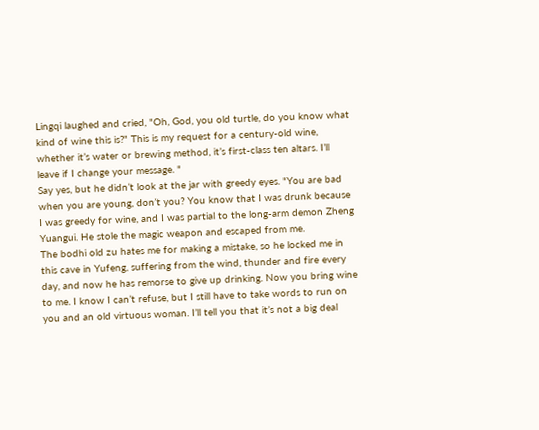Lingqi laughed and cried, "Oh, God, you old turtle, do you know what kind of wine this is?" This is my request for a century-old wine, whether it’s water or brewing method, it’s first-class ten altars. I’ll leave if I change your message. "
Say yes, but he didn’t look at the jar with greedy eyes. "You are bad when you are young, don’t you? You know that I was drunk because I was greedy for wine, and I was partial to the long-arm demon Zheng Yuangui. He stole the magic weapon and escaped from me.
The bodhi old zu hates me for making a mistake, so he locked me in this cave in Yufeng, suffering from the wind, thunder and fire every day, and now he has remorse to give up drinking. Now you bring wine to me. I know I can’t refuse, but I still have to take words to run on you and an old virtuous woman. I’ll tell you that it’s not a big deal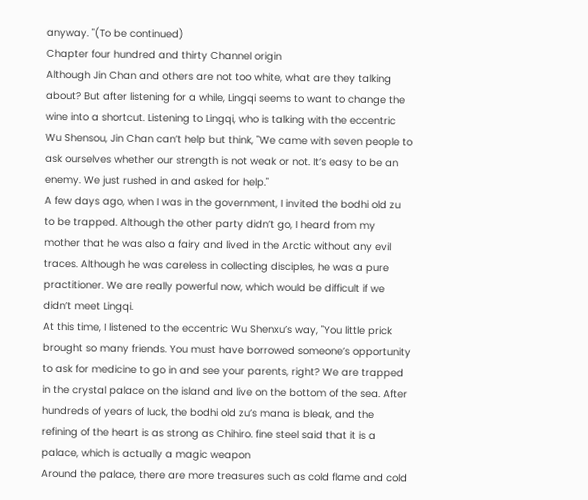anyway. "(To be continued)
Chapter four hundred and thirty Channel origin
Although Jin Chan and others are not too white, what are they talking about? But after listening for a while, Lingqi seems to want to change the wine into a shortcut. Listening to Lingqi, who is talking with the eccentric Wu Shensou, Jin Chan can’t help but think, "We came with seven people to ask ourselves whether our strength is not weak or not. It’s easy to be an enemy. We just rushed in and asked for help."
A few days ago, when I was in the government, I invited the bodhi old zu to be trapped. Although the other party didn’t go, I heard from my mother that he was also a fairy and lived in the Arctic without any evil traces. Although he was careless in collecting disciples, he was a pure practitioner. We are really powerful now, which would be difficult if we didn’t meet Lingqi.
At this time, I listened to the eccentric Wu Shenxu’s way, "You little prick brought so many friends. You must have borrowed someone’s opportunity to ask for medicine to go in and see your parents, right? We are trapped in the crystal palace on the island and live on the bottom of the sea. After hundreds of years of luck, the bodhi old zu’s mana is bleak, and the refining of the heart is as strong as Chihiro. fine steel said that it is a palace, which is actually a magic weapon
Around the palace, there are more treasures such as cold flame and cold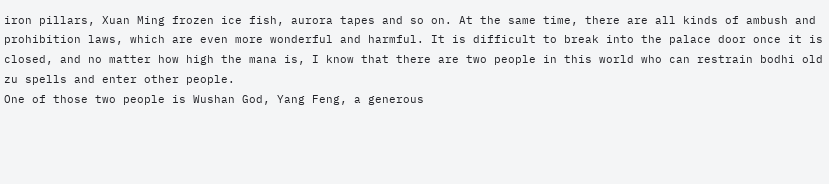iron pillars, Xuan Ming frozen ice fish, aurora tapes and so on. At the same time, there are all kinds of ambush and prohibition laws, which are even more wonderful and harmful. It is difficult to break into the palace door once it is closed, and no matter how high the mana is, I know that there are two people in this world who can restrain bodhi old zu spells and enter other people.
One of those two people is Wushan God, Yang Feng, a generous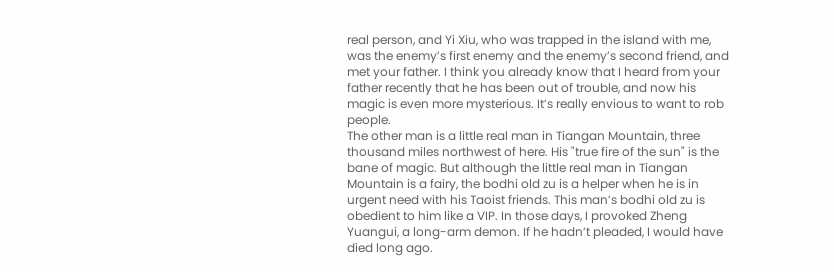real person, and Yi Xiu, who was trapped in the island with me, was the enemy’s first enemy and the enemy’s second friend, and met your father. I think you already know that I heard from your father recently that he has been out of trouble, and now his magic is even more mysterious. It’s really envious to want to rob people.
The other man is a little real man in Tiangan Mountain, three thousand miles northwest of here. His "true fire of the sun" is the bane of magic. But although the little real man in Tiangan Mountain is a fairy, the bodhi old zu is a helper when he is in urgent need with his Taoist friends. This man’s bodhi old zu is obedient to him like a VIP. In those days, I provoked Zheng Yuangui, a long-arm demon. If he hadn’t pleaded, I would have died long ago.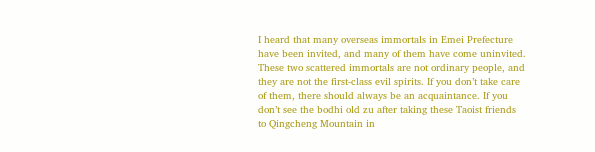I heard that many overseas immortals in Emei Prefecture have been invited, and many of them have come uninvited. These two scattered immortals are not ordinary people, and they are not the first-class evil spirits. If you don’t take care of them, there should always be an acquaintance. If you don’t see the bodhi old zu after taking these Taoist friends to Qingcheng Mountain in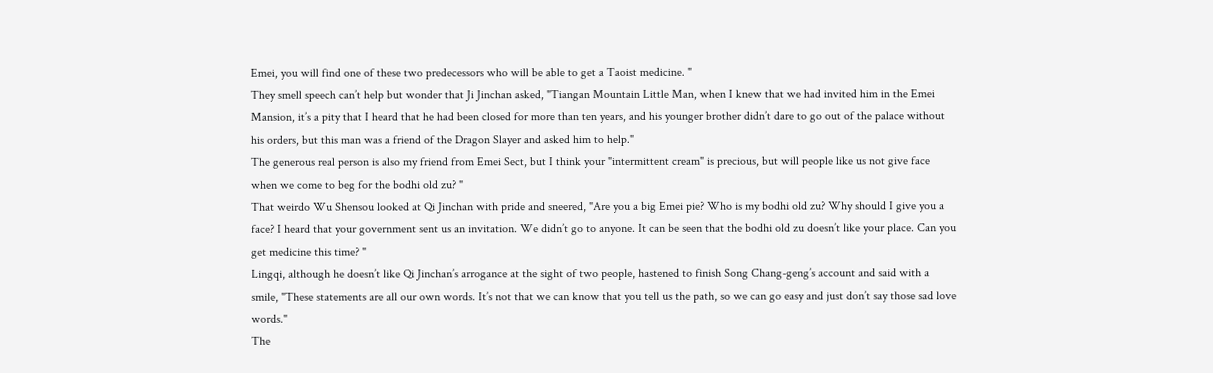Emei, you will find one of these two predecessors who will be able to get a Taoist medicine. "
They smell speech can’t help but wonder that Ji Jinchan asked, "Tiangan Mountain Little Man, when I knew that we had invited him in the Emei Mansion, it’s a pity that I heard that he had been closed for more than ten years, and his younger brother didn’t dare to go out of the palace without his orders, but this man was a friend of the Dragon Slayer and asked him to help."
The generous real person is also my friend from Emei Sect, but I think your "intermittent cream" is precious, but will people like us not give face when we come to beg for the bodhi old zu? "
That weirdo Wu Shensou looked at Qi Jinchan with pride and sneered, "Are you a big Emei pie? Who is my bodhi old zu? Why should I give you a face? I heard that your government sent us an invitation. We didn’t go to anyone. It can be seen that the bodhi old zu doesn’t like your place. Can you get medicine this time? "
Lingqi, although he doesn’t like Qi Jinchan’s arrogance at the sight of two people, hastened to finish Song Chang-geng’s account and said with a smile, "These statements are all our own words. It’s not that we can know that you tell us the path, so we can go easy and just don’t say those sad love words."
The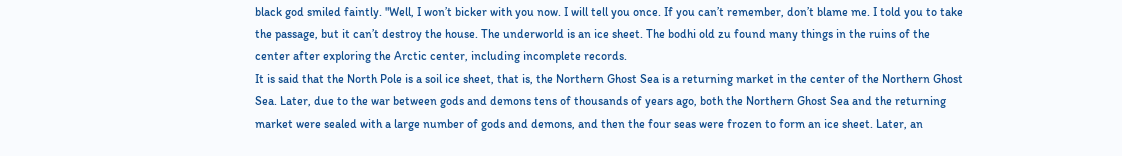black god smiled faintly. "Well, I won’t bicker with you now. I will tell you once. If you can’t remember, don’t blame me. I told you to take the passage, but it can’t destroy the house. The underworld is an ice sheet. The bodhi old zu found many things in the ruins of the center after exploring the Arctic center, including incomplete records.
It is said that the North Pole is a soil ice sheet, that is, the Northern Ghost Sea is a returning market in the center of the Northern Ghost Sea. Later, due to the war between gods and demons tens of thousands of years ago, both the Northern Ghost Sea and the returning market were sealed with a large number of gods and demons, and then the four seas were frozen to form an ice sheet. Later, an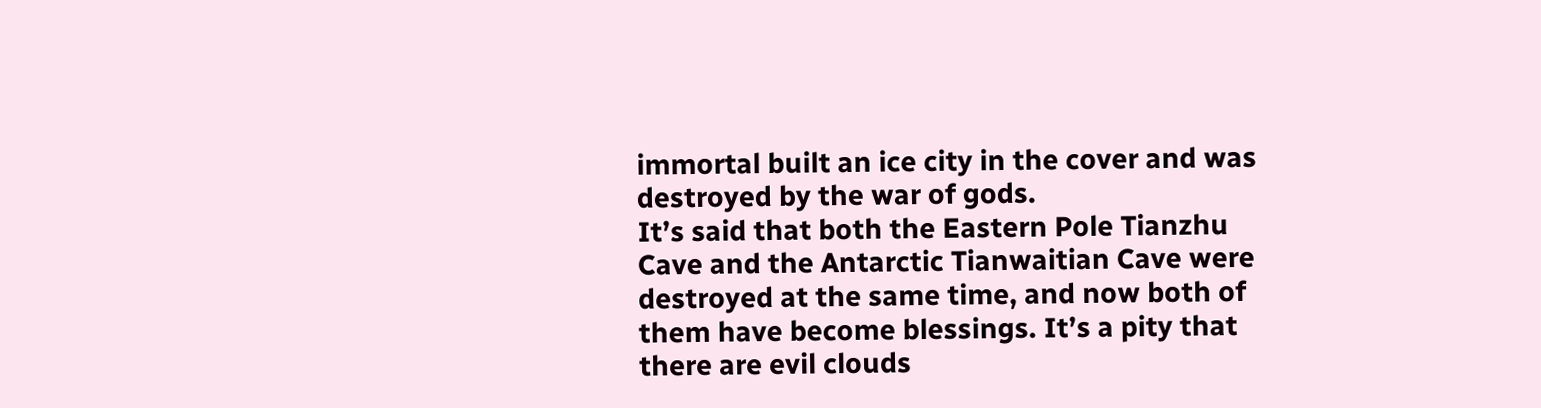immortal built an ice city in the cover and was destroyed by the war of gods.
It’s said that both the Eastern Pole Tianzhu Cave and the Antarctic Tianwaitian Cave were destroyed at the same time, and now both of them have become blessings. It’s a pity that there are evil clouds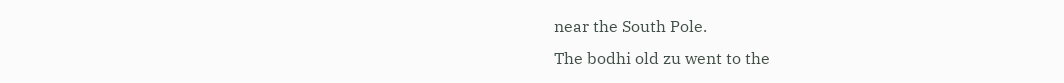near the South Pole.
The bodhi old zu went to the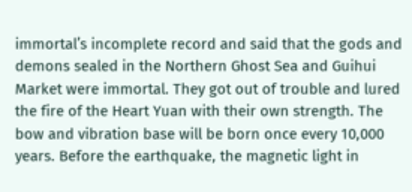immortal’s incomplete record and said that the gods and demons sealed in the Northern Ghost Sea and Guihui Market were immortal. They got out of trouble and lured the fire of the Heart Yuan with their own strength. The bow and vibration base will be born once every 10,000 years. Before the earthquake, the magnetic light in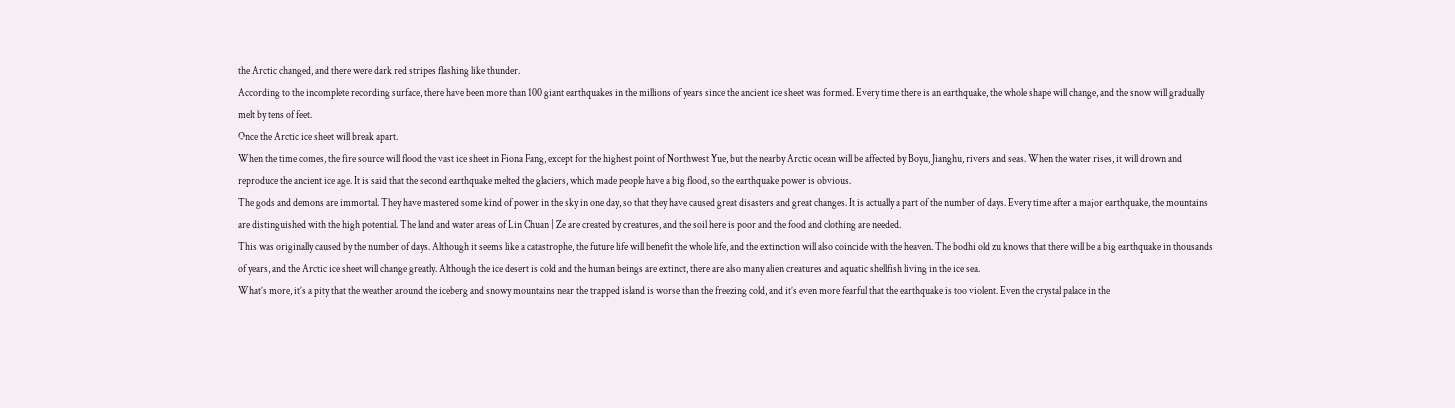the Arctic changed, and there were dark red stripes flashing like thunder.
According to the incomplete recording surface, there have been more than 100 giant earthquakes in the millions of years since the ancient ice sheet was formed. Every time there is an earthquake, the whole shape will change, and the snow will gradually melt by tens of feet.
Once the Arctic ice sheet will break apart.
When the time comes, the fire source will flood the vast ice sheet in Fiona Fang, except for the highest point of Northwest Yue, but the nearby Arctic ocean will be affected by Boyu, Jianghu, rivers and seas. When the water rises, it will drown and reproduce the ancient ice age. It is said that the second earthquake melted the glaciers, which made people have a big flood, so the earthquake power is obvious.
The gods and demons are immortal. They have mastered some kind of power in the sky in one day, so that they have caused great disasters and great changes. It is actually a part of the number of days. Every time after a major earthquake, the mountains are distinguished with the high potential. The land and water areas of Lin Chuan | Ze are created by creatures, and the soil here is poor and the food and clothing are needed.
This was originally caused by the number of days. Although it seems like a catastrophe, the future life will benefit the whole life, and the extinction will also coincide with the heaven. The bodhi old zu knows that there will be a big earthquake in thousands of years, and the Arctic ice sheet will change greatly. Although the ice desert is cold and the human beings are extinct, there are also many alien creatures and aquatic shellfish living in the ice sea.
What’s more, it’s a pity that the weather around the iceberg and snowy mountains near the trapped island is worse than the freezing cold, and it’s even more fearful that the earthquake is too violent. Even the crystal palace in the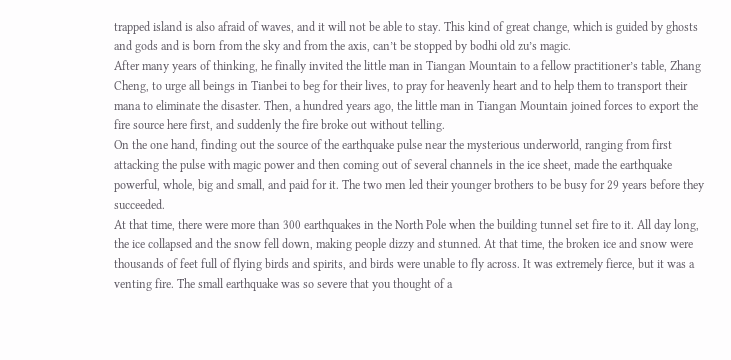trapped island is also afraid of waves, and it will not be able to stay. This kind of great change, which is guided by ghosts and gods and is born from the sky and from the axis, can’t be stopped by bodhi old zu’s magic.
After many years of thinking, he finally invited the little man in Tiangan Mountain to a fellow practitioner’s table, Zhang Cheng, to urge all beings in Tianbei to beg for their lives, to pray for heavenly heart and to help them to transport their mana to eliminate the disaster. Then, a hundred years ago, the little man in Tiangan Mountain joined forces to export the fire source here first, and suddenly the fire broke out without telling.
On the one hand, finding out the source of the earthquake pulse near the mysterious underworld, ranging from first attacking the pulse with magic power and then coming out of several channels in the ice sheet, made the earthquake powerful, whole, big and small, and paid for it. The two men led their younger brothers to be busy for 29 years before they succeeded.
At that time, there were more than 300 earthquakes in the North Pole when the building tunnel set fire to it. All day long, the ice collapsed and the snow fell down, making people dizzy and stunned. At that time, the broken ice and snow were thousands of feet full of flying birds and spirits, and birds were unable to fly across. It was extremely fierce, but it was a venting fire. The small earthquake was so severe that you thought of a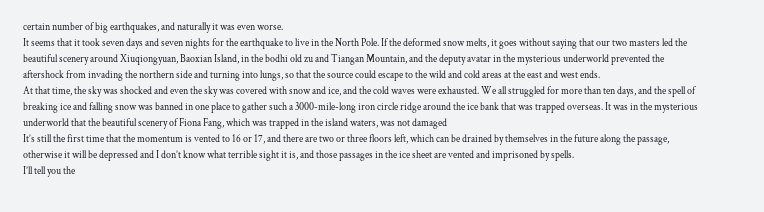certain number of big earthquakes, and naturally it was even worse.
It seems that it took seven days and seven nights for the earthquake to live in the North Pole. If the deformed snow melts, it goes without saying that our two masters led the beautiful scenery around Xiuqiongyuan, Baoxian Island, in the bodhi old zu and Tiangan Mountain, and the deputy avatar in the mysterious underworld prevented the aftershock from invading the northern side and turning into lungs, so that the source could escape to the wild and cold areas at the east and west ends.
At that time, the sky was shocked and even the sky was covered with snow and ice, and the cold waves were exhausted. We all struggled for more than ten days, and the spell of breaking ice and falling snow was banned in one place to gather such a 3000-mile-long iron circle ridge around the ice bank that was trapped overseas. It was in the mysterious underworld that the beautiful scenery of Fiona Fang, which was trapped in the island waters, was not damaged
It’s still the first time that the momentum is vented to 16 or 17, and there are two or three floors left, which can be drained by themselves in the future along the passage, otherwise it will be depressed and I don’t know what terrible sight it is, and those passages in the ice sheet are vented and imprisoned by spells.
I’ll tell you the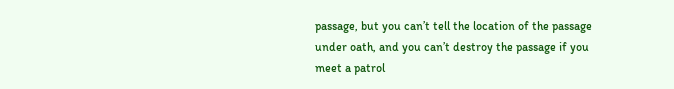passage, but you can’t tell the location of the passage under oath, and you can’t destroy the passage if you meet a patrol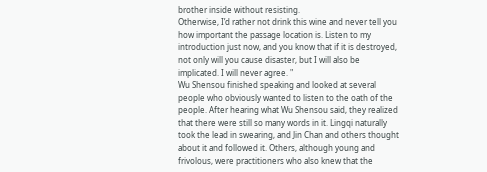brother inside without resisting.
Otherwise, I’d rather not drink this wine and never tell you how important the passage location is. Listen to my introduction just now, and you know that if it is destroyed, not only will you cause disaster, but I will also be implicated. I will never agree. "
Wu Shensou finished speaking and looked at several people who obviously wanted to listen to the oath of the people. After hearing what Wu Shensou said, they realized that there were still so many words in it. Lingqi naturally took the lead in swearing, and Jin Chan and others thought about it and followed it. Others, although young and frivolous, were practitioners who also knew that the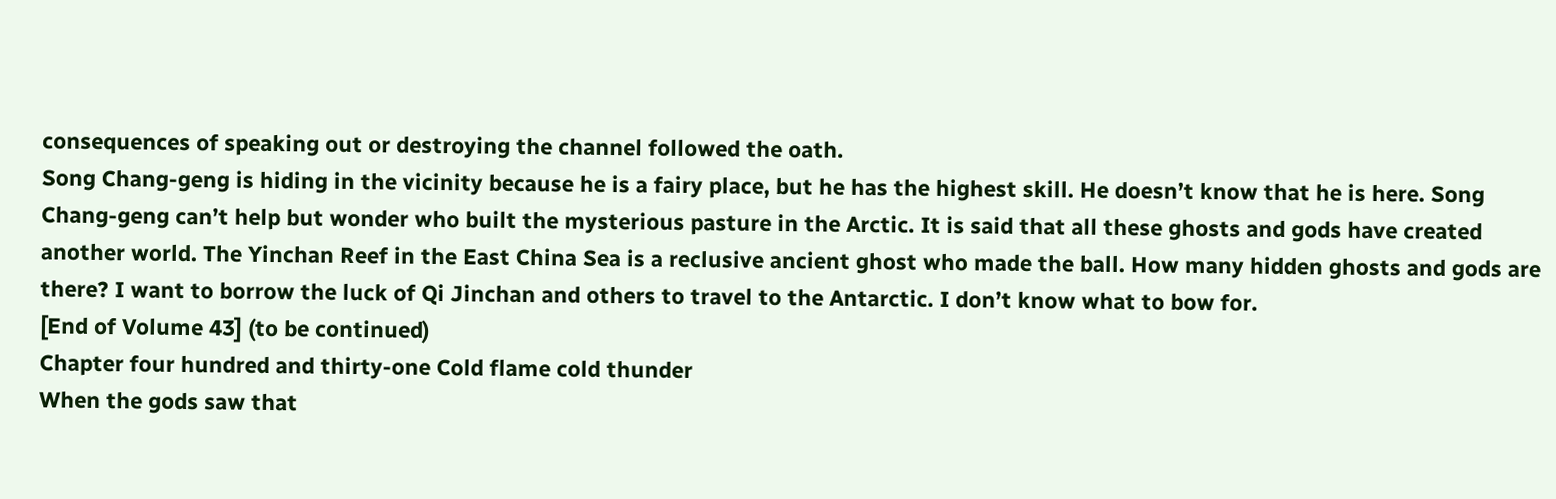consequences of speaking out or destroying the channel followed the oath.
Song Chang-geng is hiding in the vicinity because he is a fairy place, but he has the highest skill. He doesn’t know that he is here. Song Chang-geng can’t help but wonder who built the mysterious pasture in the Arctic. It is said that all these ghosts and gods have created another world. The Yinchan Reef in the East China Sea is a reclusive ancient ghost who made the ball. How many hidden ghosts and gods are there? I want to borrow the luck of Qi Jinchan and others to travel to the Antarctic. I don’t know what to bow for.
[End of Volume 43] (to be continued)
Chapter four hundred and thirty-one Cold flame cold thunder
When the gods saw that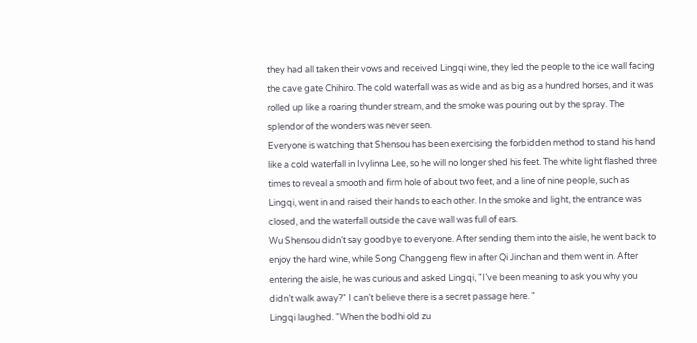they had all taken their vows and received Lingqi wine, they led the people to the ice wall facing the cave gate Chihiro. The cold waterfall was as wide and as big as a hundred horses, and it was rolled up like a roaring thunder stream, and the smoke was pouring out by the spray. The splendor of the wonders was never seen.
Everyone is watching that Shensou has been exercising the forbidden method to stand his hand like a cold waterfall in Ivylinna Lee, so he will no longer shed his feet. The white light flashed three times to reveal a smooth and firm hole of about two feet, and a line of nine people, such as Lingqi, went in and raised their hands to each other. In the smoke and light, the entrance was closed, and the waterfall outside the cave wall was full of ears.
Wu Shensou didn’t say goodbye to everyone. After sending them into the aisle, he went back to enjoy the hard wine, while Song Changgeng flew in after Qi Jinchan and them went in. After entering the aisle, he was curious and asked Lingqi, "I’ve been meaning to ask you why you didn’t walk away?" I can’t believe there is a secret passage here. "
Lingqi laughed. "When the bodhi old zu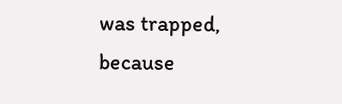was trapped, because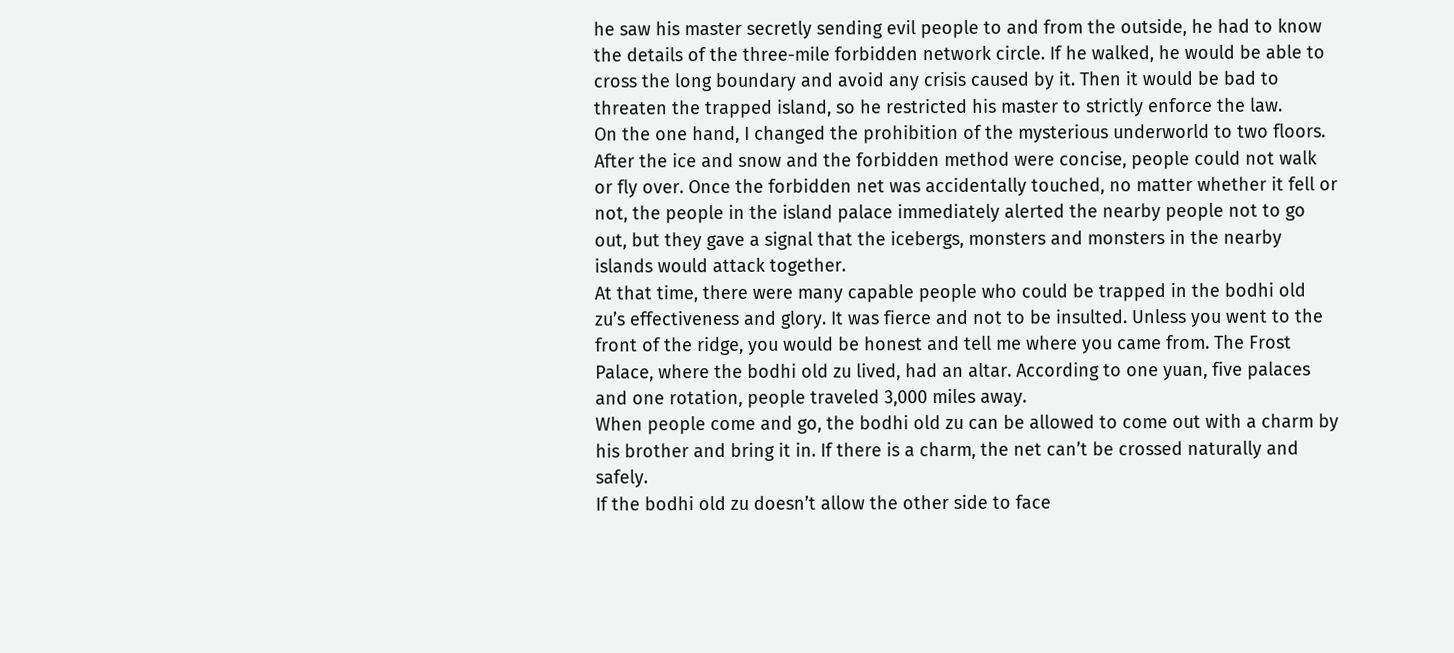he saw his master secretly sending evil people to and from the outside, he had to know the details of the three-mile forbidden network circle. If he walked, he would be able to cross the long boundary and avoid any crisis caused by it. Then it would be bad to threaten the trapped island, so he restricted his master to strictly enforce the law.
On the one hand, I changed the prohibition of the mysterious underworld to two floors. After the ice and snow and the forbidden method were concise, people could not walk or fly over. Once the forbidden net was accidentally touched, no matter whether it fell or not, the people in the island palace immediately alerted the nearby people not to go out, but they gave a signal that the icebergs, monsters and monsters in the nearby islands would attack together.
At that time, there were many capable people who could be trapped in the bodhi old zu’s effectiveness and glory. It was fierce and not to be insulted. Unless you went to the front of the ridge, you would be honest and tell me where you came from. The Frost Palace, where the bodhi old zu lived, had an altar. According to one yuan, five palaces and one rotation, people traveled 3,000 miles away.
When people come and go, the bodhi old zu can be allowed to come out with a charm by his brother and bring it in. If there is a charm, the net can’t be crossed naturally and safely.
If the bodhi old zu doesn’t allow the other side to face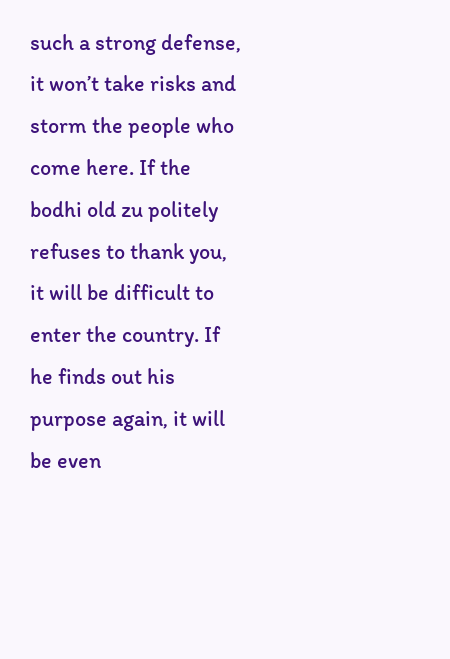such a strong defense, it won’t take risks and storm the people who come here. If the bodhi old zu politely refuses to thank you, it will be difficult to enter the country. If he finds out his purpose again, it will be even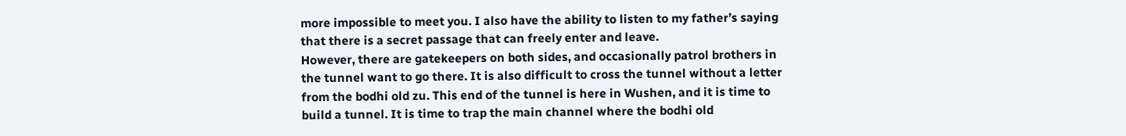more impossible to meet you. I also have the ability to listen to my father’s saying that there is a secret passage that can freely enter and leave.
However, there are gatekeepers on both sides, and occasionally patrol brothers in the tunnel want to go there. It is also difficult to cross the tunnel without a letter from the bodhi old zu. This end of the tunnel is here in Wushen, and it is time to build a tunnel. It is time to trap the main channel where the bodhi old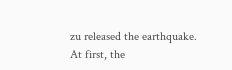zu released the earthquake. At first, the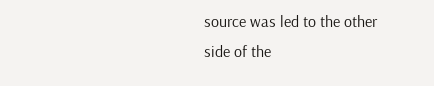source was led to the other side of the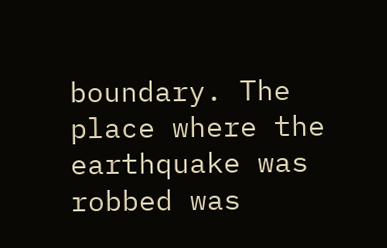boundary. The place where the earthquake was robbed was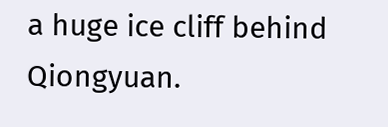a huge ice cliff behind Qiongyuan.